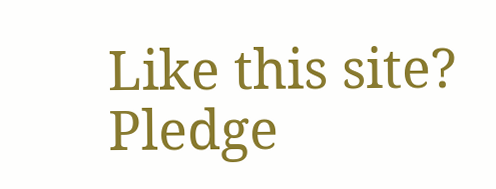Like this site? Pledge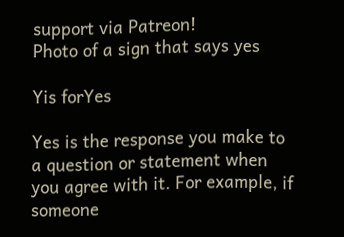support via Patreon!
Photo of a sign that says yes

Yis forYes

Yes is the response you make to a question or statement when you agree with it. For example, if someone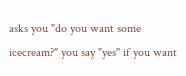asks you "do you want some icecream?" you say "yes" if you want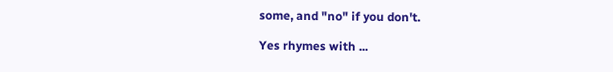some, and "no" if you don't.

Yes rhymes with ...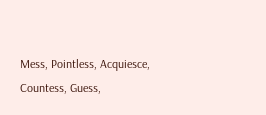Mess, Pointless, Acquiesce, Countess, Guess,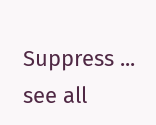Suppress ... see all